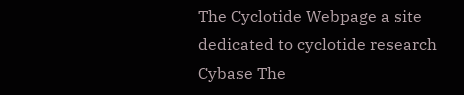The Cyclotide Webpage a site dedicated to cyclotide research
Cybase The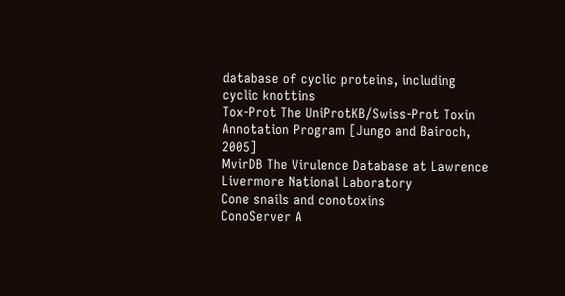database of cyclic proteins, including cyclic knottins
Tox-Prot The UniProtKB/Swiss-Prot Toxin Annotation Program [Jungo and Bairoch, 2005]
MvirDB The Virulence Database at Lawrence Livermore National Laboratory
Cone snails and conotoxins
ConoServer A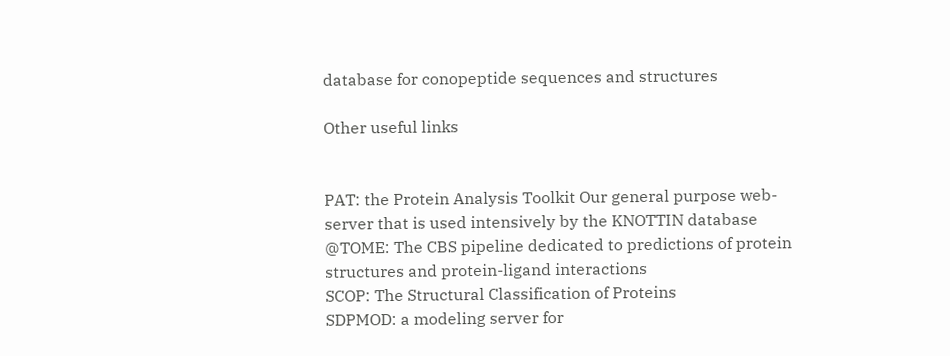database for conopeptide sequences and structures

Other useful links


PAT: the Protein Analysis Toolkit Our general purpose web-server that is used intensively by the KNOTTIN database
@TOME: The CBS pipeline dedicated to predictions of protein structures and protein-ligand interactions
SCOP: The Structural Classification of Proteins
SDPMOD: a modeling server for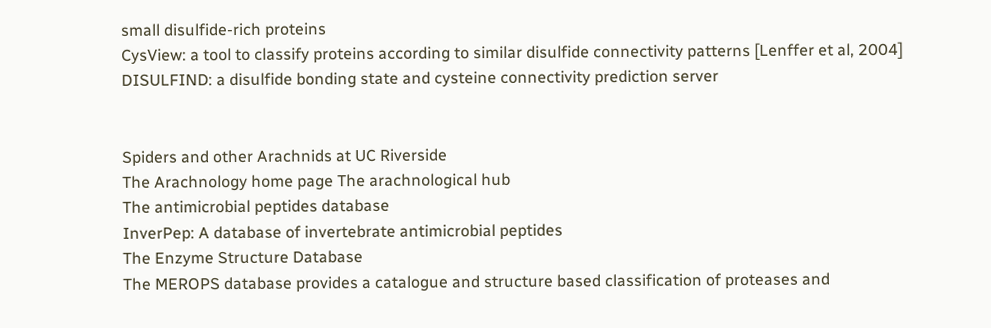small disulfide-rich proteins
CysView: a tool to classify proteins according to similar disulfide connectivity patterns [Lenffer et al, 2004]
DISULFIND: a disulfide bonding state and cysteine connectivity prediction server


Spiders and other Arachnids at UC Riverside
The Arachnology home page The arachnological hub
The antimicrobial peptides database
InverPep: A database of invertebrate antimicrobial peptides
The Enzyme Structure Database
The MEROPS database provides a catalogue and structure based classification of proteases and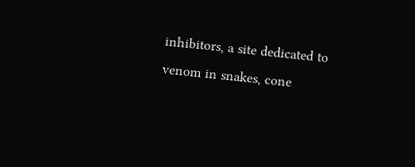inhibitors, a site dedicated to venom in snakes, cone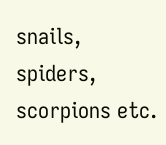snails, spiders, scorpions etc.